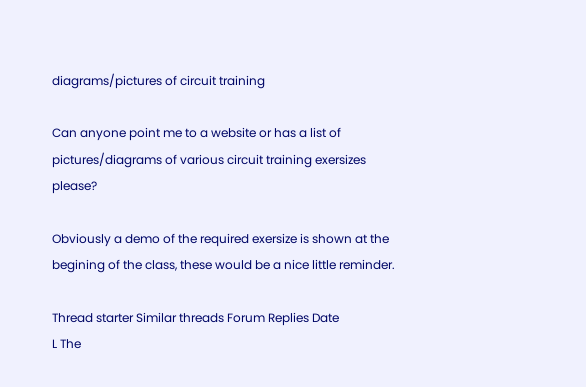diagrams/pictures of circuit training

Can anyone point me to a website or has a list of pictures/diagrams of various circuit training exersizes please?

Obviously a demo of the required exersize is shown at the begining of the class, these would be a nice little reminder.

Thread starter Similar threads Forum Replies Date
L The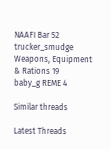NAAFI Bar 52
trucker_smudge Weapons, Equipment & Rations 19
baby_g REME 4

Similar threads

Latest Threads